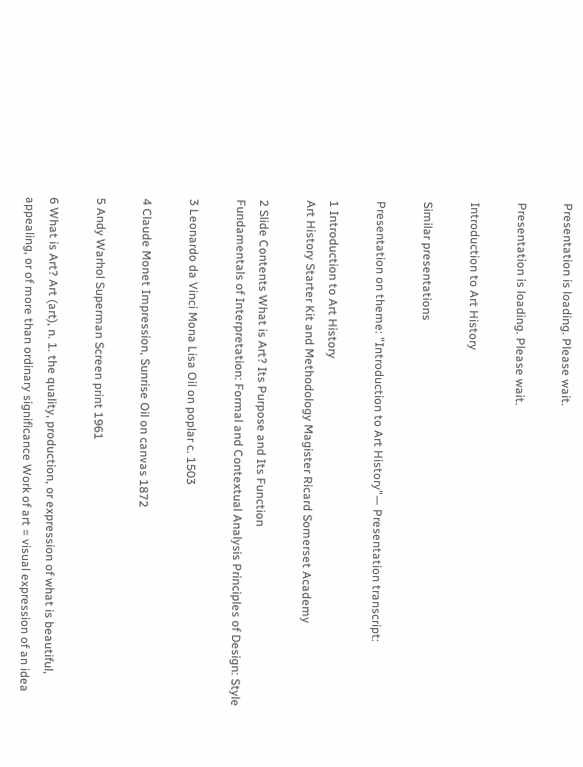Presentation is loading. Please wait.

Presentation is loading. Please wait.

Introduction to Art History

Similar presentations

Presentation on theme: "Introduction to Art History"— Presentation transcript:

1 Introduction to Art History
Art History Starter Kit and Methodology Magister Ricard Somerset Academy

2 Slide Contents What is Art? Its Purpose and Its Function
Fundamentals of Interpretation: Formal and Contextual Analysis Principles of Design: Style

3 Leonardo da Vinci Mona Lisa Oil on poplar c. 1503

4 Claude Monet Impression, Sunrise Oil on canvas 1872

5 Andy Warhol Superman Screen print 1961

6 What is Art? Art (art), n. 1. the quality, production, or expression of what is beautiful, appealing, or of more than ordinary significance Work of art = visual expression of an idea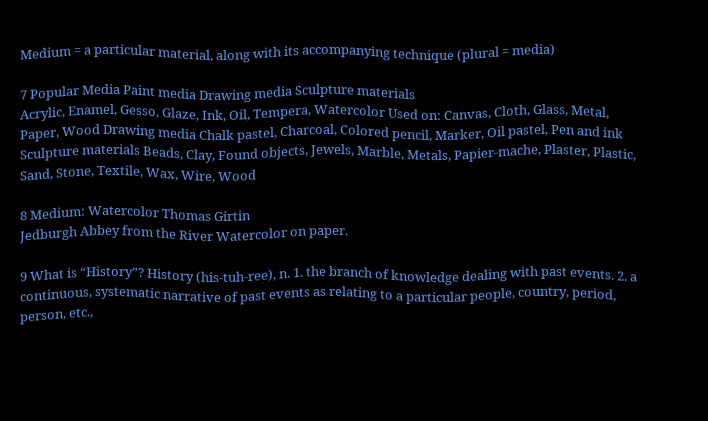Medium = a particular material, along with its accompanying technique (plural = media)

7 Popular Media Paint media Drawing media Sculpture materials
Acrylic, Enamel, Gesso, Glaze, Ink, Oil, Tempera, Watercolor Used on: Canvas, Cloth, Glass, Metal, Paper, Wood Drawing media Chalk pastel, Charcoal, Colored pencil, Marker, Oil pastel, Pen and ink Sculpture materials Beads, Clay, Found objects, Jewels, Marble, Metals, Papier-mache, Plaster, Plastic, Sand, Stone, Textile, Wax, Wire, Wood

8 Medium: Watercolor Thomas Girtin
Jedburgh Abbey from the River Watercolor on paper.

9 What is “History”? History (his-tuh-ree), n. 1. the branch of knowledge dealing with past events. 2. a continuous, systematic narrative of past events as relating to a particular people, country, period, person, etc.,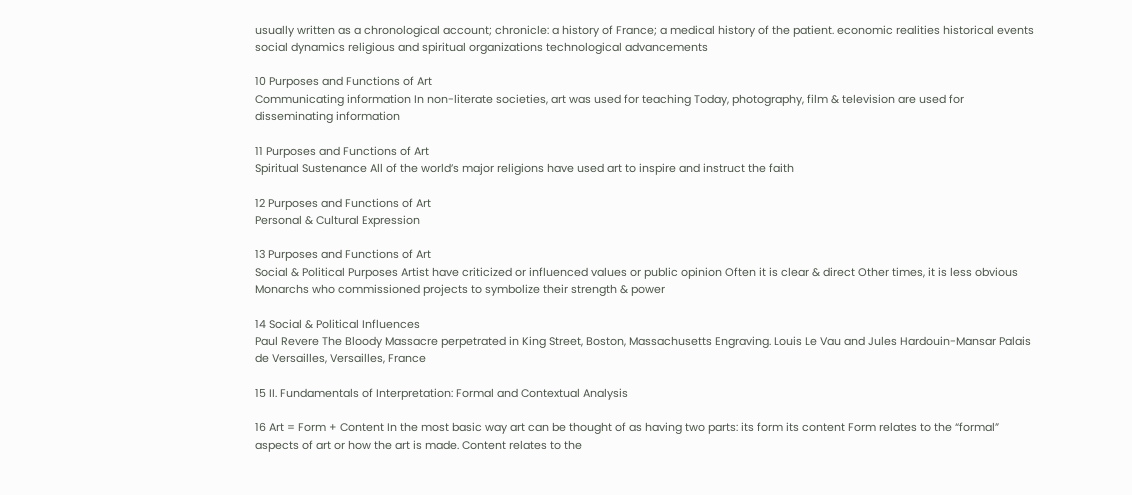usually written as a chronological account; chronicle: a history of France; a medical history of the patient. economic realities historical events social dynamics religious and spiritual organizations technological advancements

10 Purposes and Functions of Art
Communicating information In non-literate societies, art was used for teaching Today, photography, film & television are used for disseminating information

11 Purposes and Functions of Art
Spiritual Sustenance All of the world’s major religions have used art to inspire and instruct the faith

12 Purposes and Functions of Art
Personal & Cultural Expression

13 Purposes and Functions of Art
Social & Political Purposes Artist have criticized or influenced values or public opinion Often it is clear & direct Other times, it is less obvious Monarchs who commissioned projects to symbolize their strength & power

14 Social & Political Influences
Paul Revere The Bloody Massacre perpetrated in King Street, Boston, Massachusetts Engraving. Louis Le Vau and Jules Hardouin-Mansar Palais de Versailles, Versailles, France

15 II. Fundamentals of Interpretation: Formal and Contextual Analysis

16 Art = Form + Content In the most basic way art can be thought of as having two parts: its form its content Form relates to the “formal” aspects of art or how the art is made. Content relates to the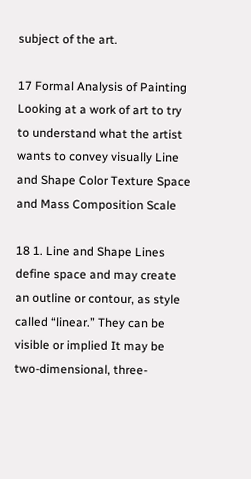subject of the art.

17 Formal Analysis of Painting
Looking at a work of art to try to understand what the artist wants to convey visually Line and Shape Color Texture Space and Mass Composition Scale

18 1. Line and Shape Lines define space and may create an outline or contour, as style called “linear.” They can be visible or implied It may be two-dimensional, three-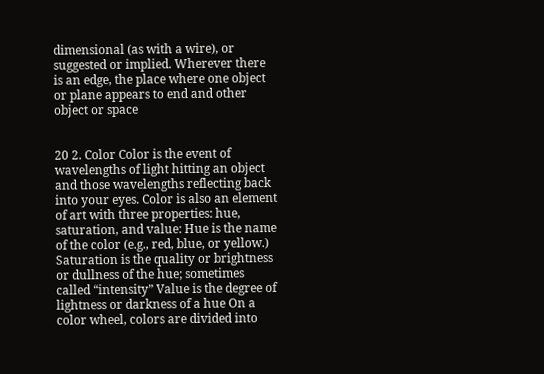dimensional (as with a wire), or suggested or implied. Wherever there is an edge, the place where one object or plane appears to end and other object or space


20 2. Color Color is the event of wavelengths of light hitting an object and those wavelengths reflecting back into your eyes. Color is also an element of art with three properties: hue, saturation, and value: Hue is the name of the color (e.g., red, blue, or yellow.) Saturation is the quality or brightness or dullness of the hue; sometimes called “intensity” Value is the degree of lightness or darkness of a hue On a color wheel, colors are divided into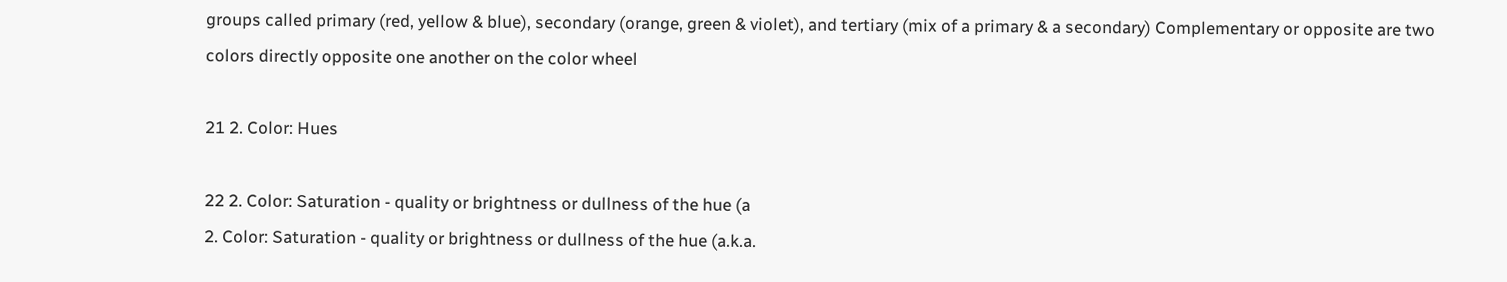groups called primary (red, yellow & blue), secondary (orange, green & violet), and tertiary (mix of a primary & a secondary) Complementary or opposite are two colors directly opposite one another on the color wheel

21 2. Color: Hues

22 2. Color: Saturation - quality or brightness or dullness of the hue (a
2. Color: Saturation - quality or brightness or dullness of the hue (a.k.a.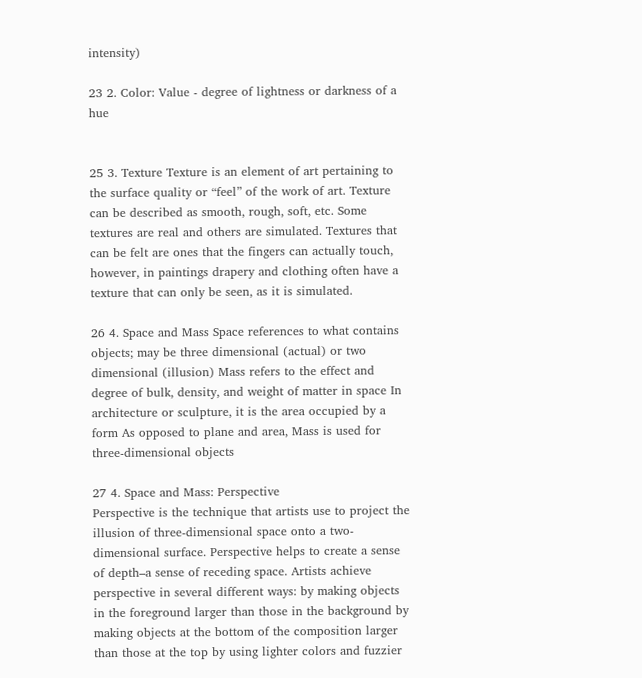intensity)

23 2. Color: Value - degree of lightness or darkness of a hue


25 3. Texture Texture is an element of art pertaining to the surface quality or “feel” of the work of art. Texture can be described as smooth, rough, soft, etc. Some textures are real and others are simulated. Textures that can be felt are ones that the fingers can actually touch, however, in paintings drapery and clothing often have a texture that can only be seen, as it is simulated.

26 4. Space and Mass Space references to what contains objects; may be three dimensional (actual) or two dimensional (illusion) Mass refers to the effect and degree of bulk, density, and weight of matter in space In architecture or sculpture, it is the area occupied by a form As opposed to plane and area, Mass is used for three-dimensional objects

27 4. Space and Mass: Perspective
Perspective is the technique that artists use to project the illusion of three-dimensional space onto a two-dimensional surface. Perspective helps to create a sense of depth–a sense of receding space. Artists achieve perspective in several different ways: by making objects in the foreground larger than those in the background by making objects at the bottom of the composition larger than those at the top by using lighter colors and fuzzier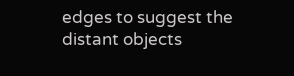edges to suggest the distant objects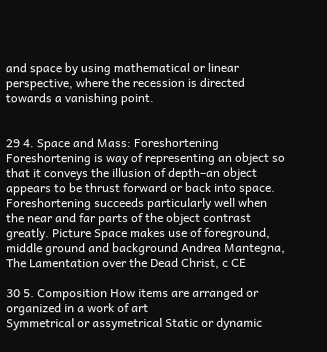and space by using mathematical or linear perspective, where the recession is directed towards a vanishing point.


29 4. Space and Mass: Foreshortening
Foreshortening is way of representing an object so that it conveys the illusion of depth–an object appears to be thrust forward or back into space. Foreshortening succeeds particularly well when the near and far parts of the object contrast greatly. Picture Space makes use of foreground, middle ground and background Andrea Mantegna, The Lamentation over the Dead Christ, c CE

30 5. Composition How items are arranged or organized in a work of art
Symmetrical or assymetrical Static or dynamic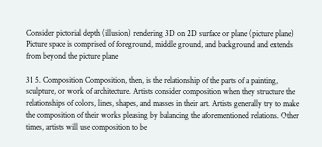Consider pictorial depth (illusion) rendering 3D on 2D surface or plane (picture plane) Picture space is comprised of foreground, middle ground, and background and extends from beyond the picture plane

31 5. Composition Composition, then, is the relationship of the parts of a painting, sculpture, or work of architecture. Artists consider composition when they structure the relationships of colors, lines, shapes, and masses in their art. Artists generally try to make the composition of their works pleasing by balancing the aforementioned relations. Other times, artists will use composition to be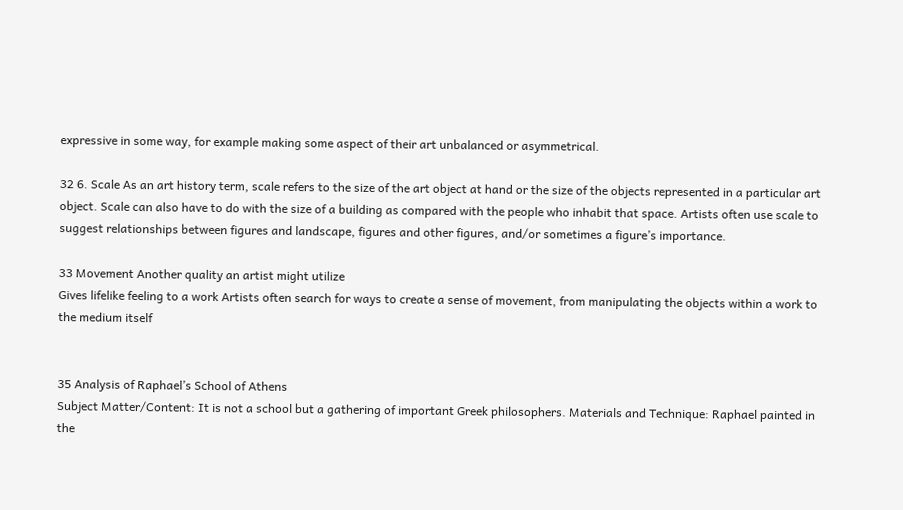expressive in some way, for example making some aspect of their art unbalanced or asymmetrical.

32 6. Scale As an art history term, scale refers to the size of the art object at hand or the size of the objects represented in a particular art object. Scale can also have to do with the size of a building as compared with the people who inhabit that space. Artists often use scale to suggest relationships between figures and landscape, figures and other figures, and/or sometimes a figure’s importance.

33 Movement Another quality an artist might utilize
Gives lifelike feeling to a work Artists often search for ways to create a sense of movement, from manipulating the objects within a work to the medium itself


35 Analysis of Raphael’s School of Athens
Subject Matter/Content: It is not a school but a gathering of important Greek philosophers. Materials and Technique: Raphael painted in the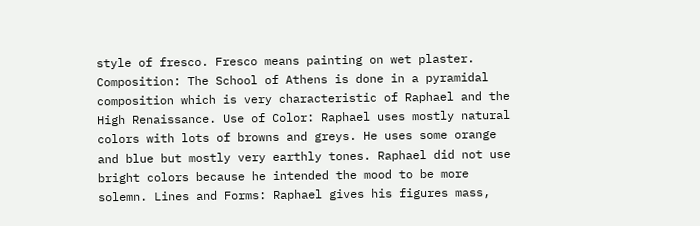style of fresco. Fresco means painting on wet plaster. Composition: The School of Athens is done in a pyramidal composition which is very characteristic of Raphael and the High Renaissance. Use of Color: Raphael uses mostly natural colors with lots of browns and greys. He uses some orange and blue but mostly very earthly tones. Raphael did not use bright colors because he intended the mood to be more solemn. Lines and Forms: Raphael gives his figures mass,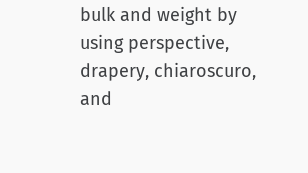bulk and weight by using perspective, drapery, chiaroscuro, and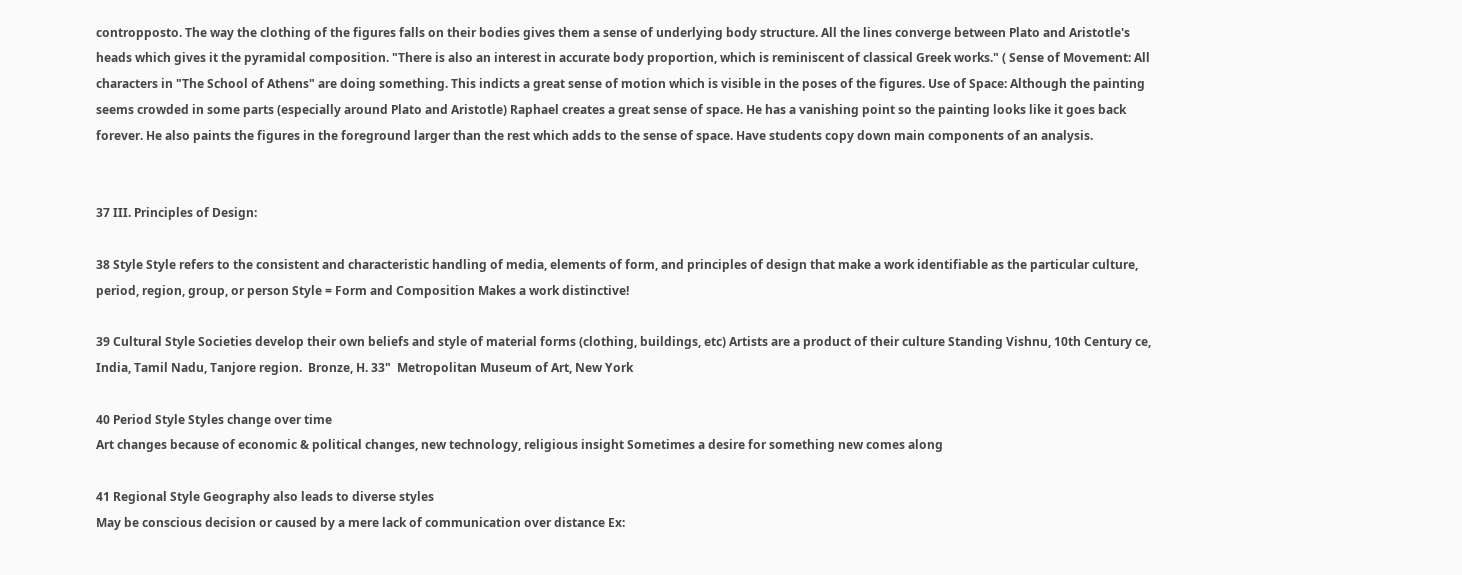contropposto. The way the clothing of the figures falls on their bodies gives them a sense of underlying body structure. All the lines converge between Plato and Aristotle's heads which gives it the pyramidal composition. "There is also an interest in accurate body proportion, which is reminiscent of classical Greek works." ( Sense of Movement: All characters in "The School of Athens" are doing something. This indicts a great sense of motion which is visible in the poses of the figures. Use of Space: Although the painting seems crowded in some parts (especially around Plato and Aristotle) Raphael creates a great sense of space. He has a vanishing point so the painting looks like it goes back forever. He also paints the figures in the foreground larger than the rest which adds to the sense of space. Have students copy down main components of an analysis.


37 III. Principles of Design:

38 Style Style refers to the consistent and characteristic handling of media, elements of form, and principles of design that make a work identifiable as the particular culture, period, region, group, or person Style = Form and Composition Makes a work distinctive!

39 Cultural Style Societies develop their own beliefs and style of material forms (clothing, buildings, etc) Artists are a product of their culture Standing Vishnu, 10th Century ce, India, Tamil Nadu, Tanjore region.  Bronze, H. 33"  Metropolitan Museum of Art, New York

40 Period Style Styles change over time
Art changes because of economic & political changes, new technology, religious insight Sometimes a desire for something new comes along

41 Regional Style Geography also leads to diverse styles
May be conscious decision or caused by a mere lack of communication over distance Ex: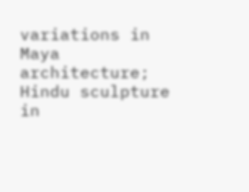variations in Maya architecture; Hindu sculpture in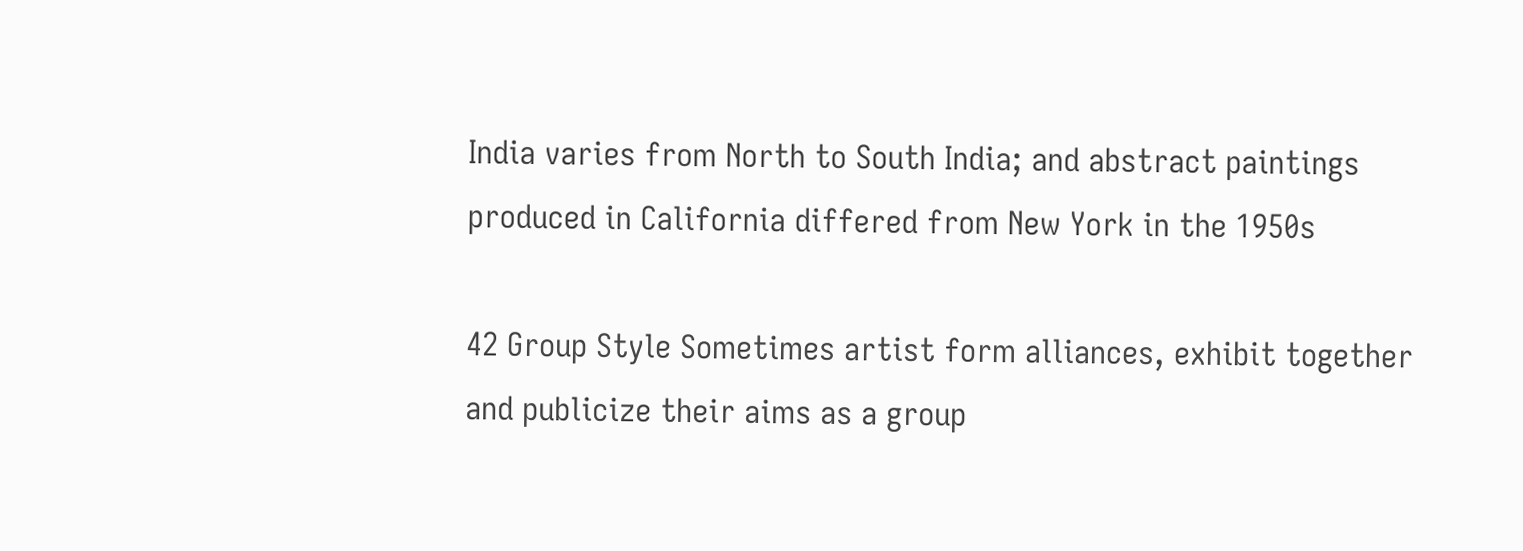India varies from North to South India; and abstract paintings produced in California differed from New York in the 1950s

42 Group Style Sometimes artist form alliances, exhibit together and publicize their aims as a group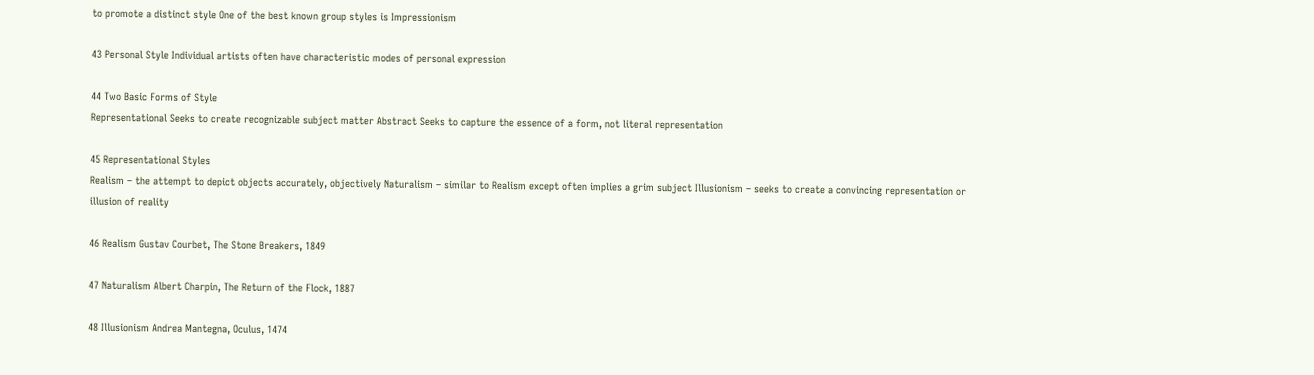to promote a distinct style One of the best known group styles is Impressionism

43 Personal Style Individual artists often have characteristic modes of personal expression

44 Two Basic Forms of Style
Representational Seeks to create recognizable subject matter Abstract Seeks to capture the essence of a form, not literal representation

45 Representational Styles
Realism – the attempt to depict objects accurately, objectively Naturalism – similar to Realism except often implies a grim subject Illusionism – seeks to create a convincing representation or illusion of reality

46 Realism Gustav Courbet, The Stone Breakers, 1849

47 Naturalism Albert Charpin, The Return of the Flock, 1887

48 Illusionism Andrea Mantegna, Oculus, 1474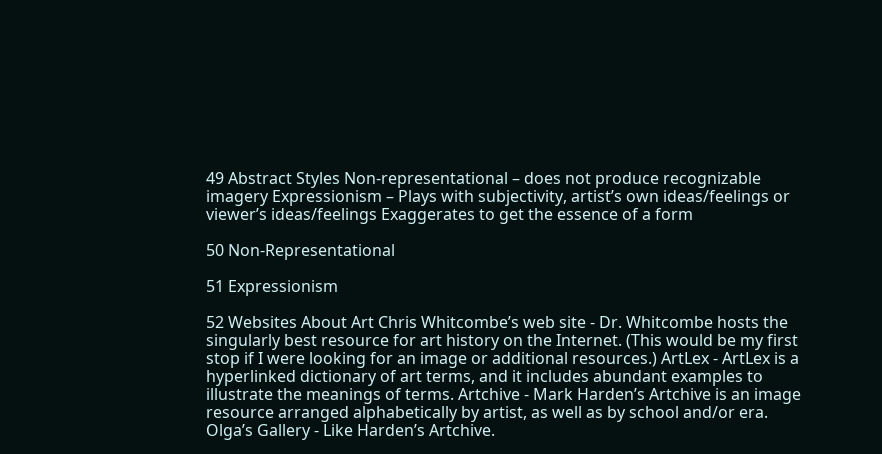49 Abstract Styles Non-representational – does not produce recognizable imagery Expressionism – Plays with subjectivity, artist’s own ideas/feelings or viewer’s ideas/feelings Exaggerates to get the essence of a form

50 Non-Representational

51 Expressionism

52 Websites About Art Chris Whitcombe’s web site - Dr. Whitcombe hosts the singularly best resource for art history on the Internet. (This would be my first stop if I were looking for an image or additional resources.) ArtLex - ArtLex is a hyperlinked dictionary of art terms, and it includes abundant examples to illustrate the meanings of terms. Artchive - Mark Harden’s Artchive is an image resource arranged alphabetically by artist, as well as by school and/or era. Olga’s Gallery - Like Harden’s Artchive.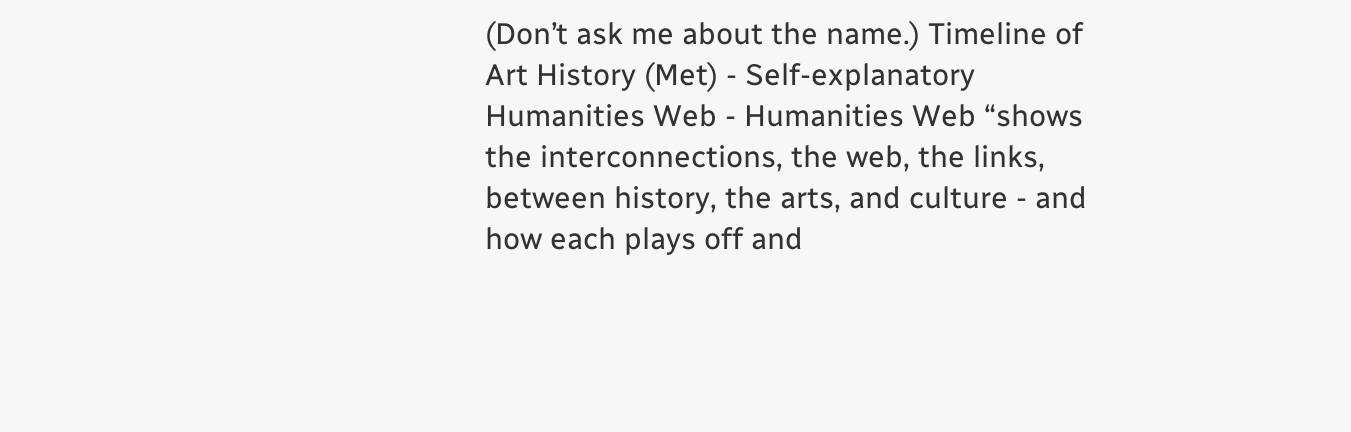(Don’t ask me about the name.) Timeline of Art History (Met) - Self-explanatory Humanities Web - Humanities Web “shows the interconnections, the web, the links, between history, the arts, and culture - and how each plays off and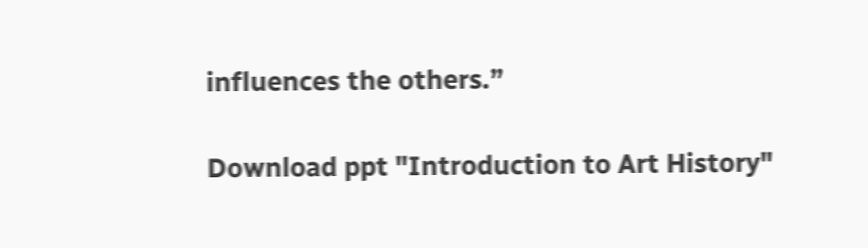influences the others.”

Download ppt "Introduction to Art History"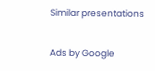Similar presentations

Ads by Google